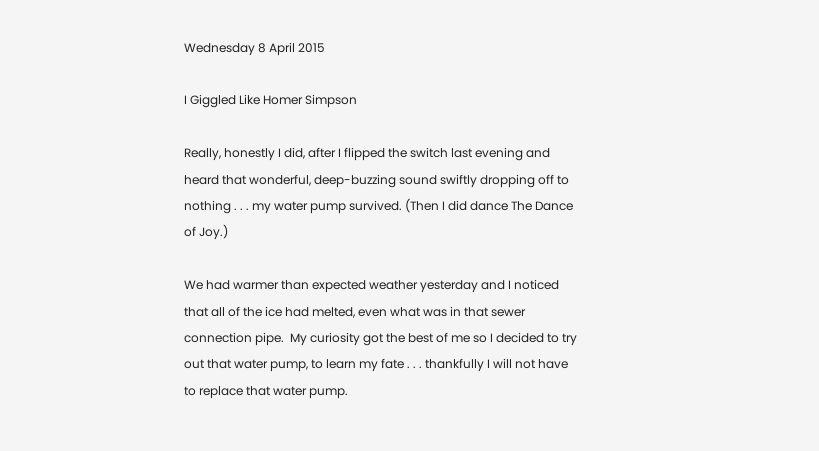Wednesday 8 April 2015

I Giggled Like Homer Simpson

Really, honestly I did, after I flipped the switch last evening and heard that wonderful, deep-buzzing sound swiftly dropping off to nothing . . . my water pump survived. (Then I did dance The Dance of Joy.)

We had warmer than expected weather yesterday and I noticed that all of the ice had melted, even what was in that sewer connection pipe.  My curiosity got the best of me so I decided to try out that water pump, to learn my fate . . . thankfully I will not have to replace that water pump.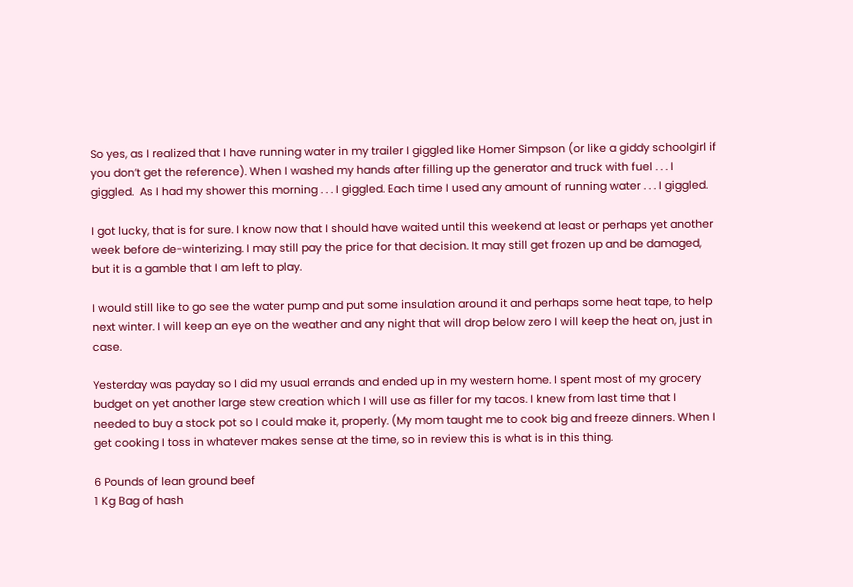So yes, as I realized that I have running water in my trailer I giggled like Homer Simpson (or like a giddy schoolgirl if you don’t get the reference). When I washed my hands after filling up the generator and truck with fuel . . . I giggled.  As I had my shower this morning . . . I giggled. Each time I used any amount of running water . . . I giggled.

I got lucky, that is for sure. I know now that I should have waited until this weekend at least or perhaps yet another week before de-winterizing. I may still pay the price for that decision. It may still get frozen up and be damaged, but it is a gamble that I am left to play.

I would still like to go see the water pump and put some insulation around it and perhaps some heat tape, to help next winter. I will keep an eye on the weather and any night that will drop below zero I will keep the heat on, just in case.

Yesterday was payday so I did my usual errands and ended up in my western home. I spent most of my grocery budget on yet another large stew creation which I will use as filler for my tacos. I knew from last time that I needed to buy a stock pot so I could make it, properly. (My mom taught me to cook big and freeze dinners. When I get cooking I toss in whatever makes sense at the time, so in review this is what is in this thing.

6 Pounds of lean ground beef
1 Kg Bag of hash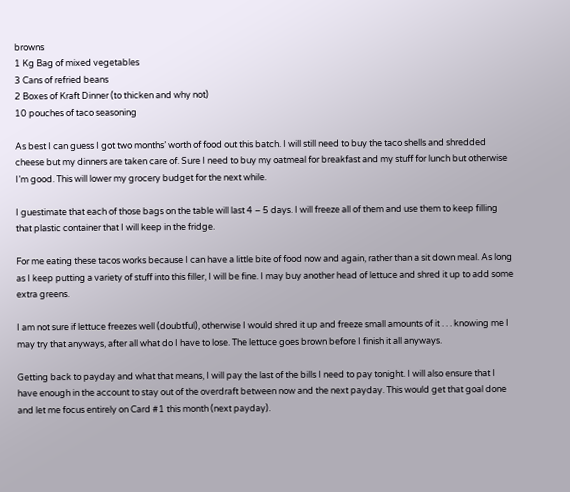browns
1 Kg Bag of mixed vegetables
3 Cans of refried beans
2 Boxes of Kraft Dinner (to thicken and why not)
10 pouches of taco seasoning

As best I can guess I got two months’ worth of food out this batch. I will still need to buy the taco shells and shredded cheese but my dinners are taken care of. Sure I need to buy my oatmeal for breakfast and my stuff for lunch but otherwise I’m good. This will lower my grocery budget for the next while.

I guestimate that each of those bags on the table will last 4 – 5 days. I will freeze all of them and use them to keep filling that plastic container that I will keep in the fridge.

For me eating these tacos works because I can have a little bite of food now and again, rather than a sit down meal. As long as I keep putting a variety of stuff into this filler, I will be fine. I may buy another head of lettuce and shred it up to add some extra greens.

I am not sure if lettuce freezes well (doubtful), otherwise I would shred it up and freeze small amounts of it . . . knowing me I may try that anyways, after all what do I have to lose. The lettuce goes brown before I finish it all anyways.

Getting back to payday and what that means, I will pay the last of the bills I need to pay tonight. I will also ensure that I have enough in the account to stay out of the overdraft between now and the next payday. This would get that goal done and let me focus entirely on Card #1 this month (next payday).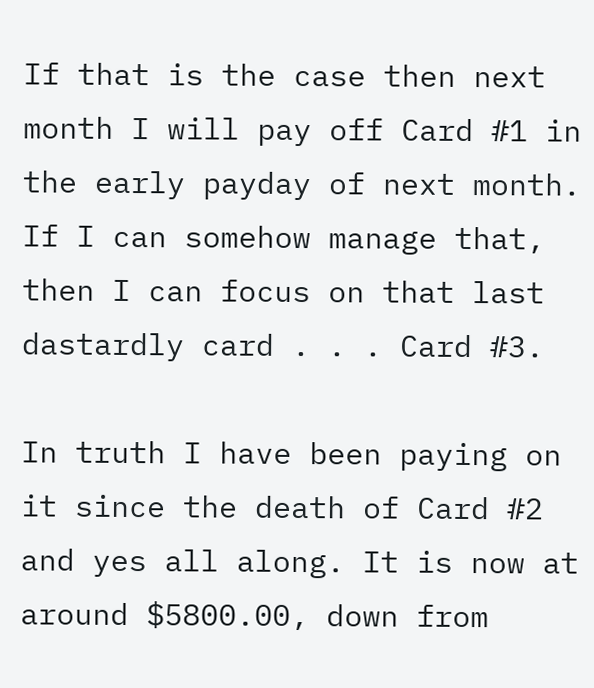If that is the case then next month I will pay off Card #1 in the early payday of next month. If I can somehow manage that, then I can focus on that last dastardly card . . . Card #3.

In truth I have been paying on it since the death of Card #2 and yes all along. It is now at around $5800.00, down from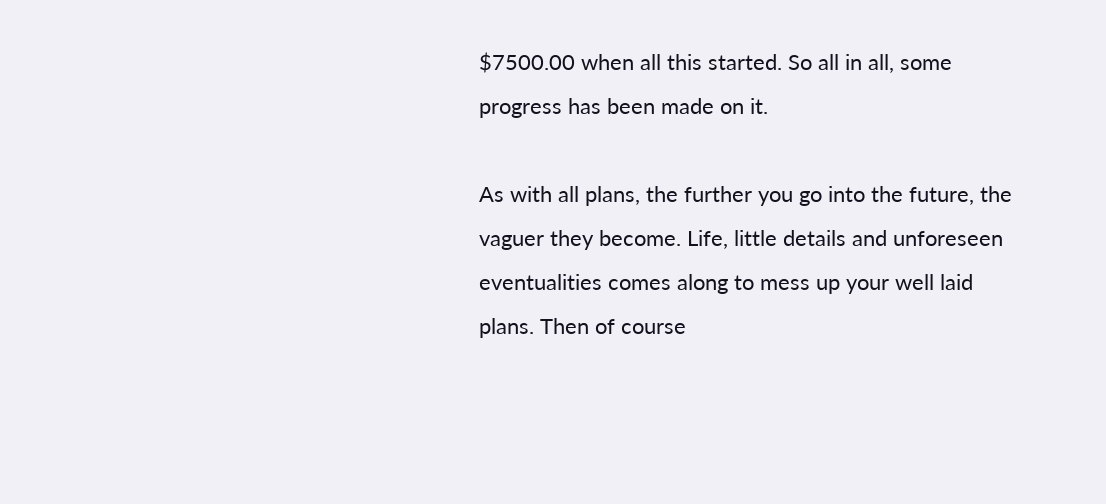$7500.00 when all this started. So all in all, some progress has been made on it.

As with all plans, the further you go into the future, the vaguer they become. Life, little details and unforeseen eventualities comes along to mess up your well laid plans. Then of course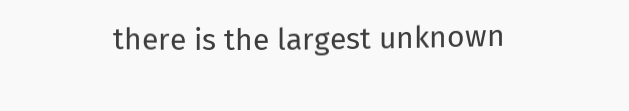there is the largest unknown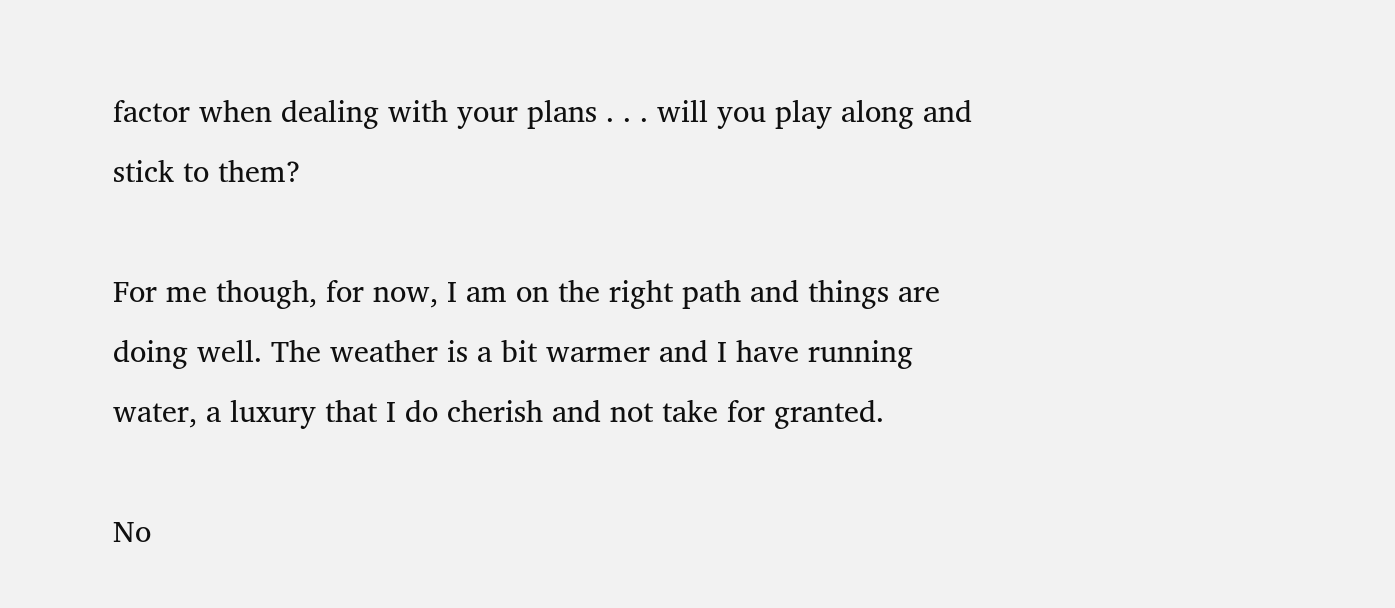factor when dealing with your plans . . . will you play along and stick to them?

For me though, for now, I am on the right path and things are doing well. The weather is a bit warmer and I have running water, a luxury that I do cherish and not take for granted.

No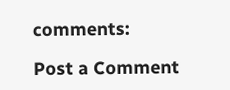comments:

Post a Comment